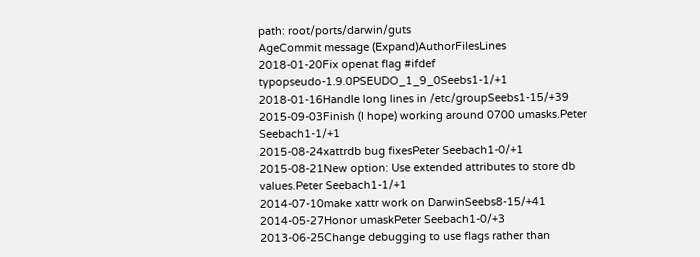path: root/ports/darwin/guts
AgeCommit message (Expand)AuthorFilesLines
2018-01-20Fix openat flag #ifdef typopseudo-1.9.0PSEUDO_1_9_0Seebs1-1/+1
2018-01-16Handle long lines in /etc/groupSeebs1-15/+39
2015-09-03Finish (I hope) working around 0700 umasks.Peter Seebach1-1/+1
2015-08-24xattrdb bug fixesPeter Seebach1-0/+1
2015-08-21New option: Use extended attributes to store db values.Peter Seebach1-1/+1
2014-07-10make xattr work on DarwinSeebs8-15/+41
2014-05-27Honor umaskPeter Seebach1-0/+3
2013-06-25Change debugging to use flags rather than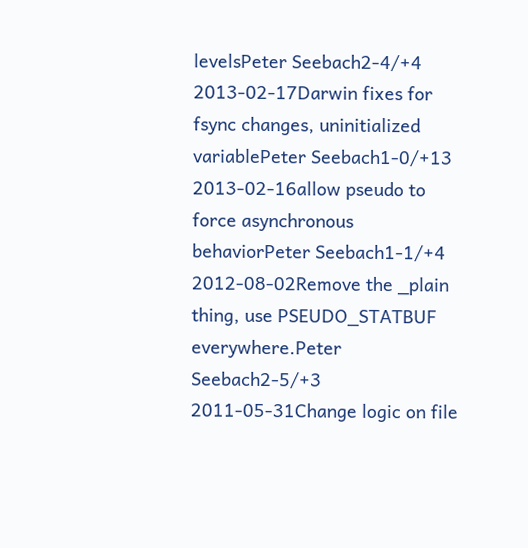levelsPeter Seebach2-4/+4
2013-02-17Darwin fixes for fsync changes, uninitialized variablePeter Seebach1-0/+13
2013-02-16allow pseudo to force asynchronous behaviorPeter Seebach1-1/+4
2012-08-02Remove the _plain thing, use PSEUDO_STATBUF everywhere.Peter Seebach2-5/+3
2011-05-31Change logic on file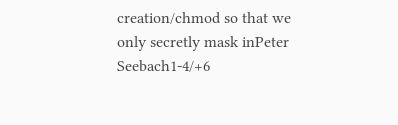creation/chmod so that we only secretly mask inPeter Seebach1-4/+6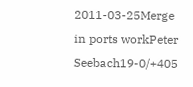2011-03-25Merge in ports workPeter Seebach19-0/+405